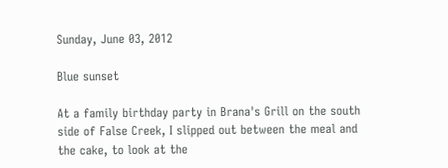Sunday, June 03, 2012

Blue sunset

At a family birthday party in Brana's Grill on the south side of False Creek, I slipped out between the meal and the cake, to look at the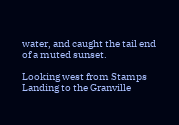water, and caught the tail end of a muted sunset.

Looking west from Stamps Landing to the Granville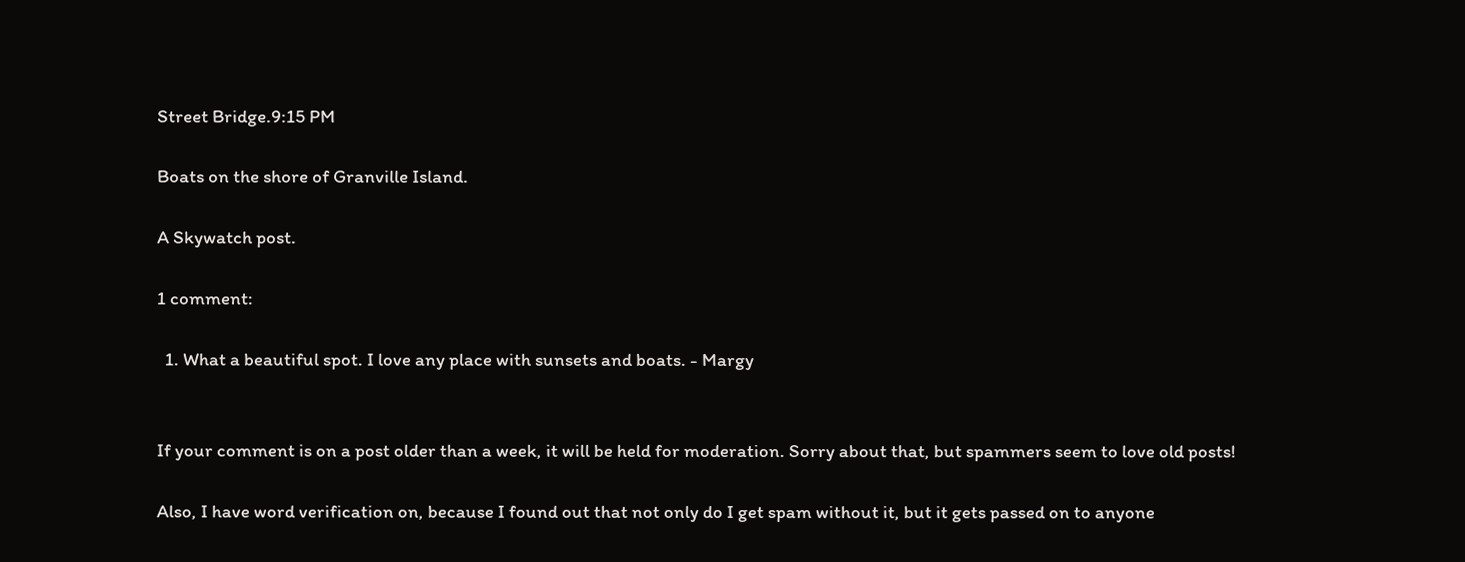Street Bridge.9:15 PM

Boats on the shore of Granville Island.

A Skywatch post.

1 comment:

  1. What a beautiful spot. I love any place with sunsets and boats. - Margy


If your comment is on a post older than a week, it will be held for moderation. Sorry about that, but spammers seem to love old posts!

Also, I have word verification on, because I found out that not only do I get spam without it, but it gets passed on to anyone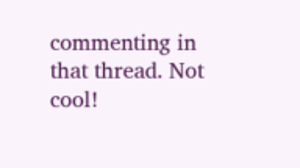commenting in that thread. Not cool!